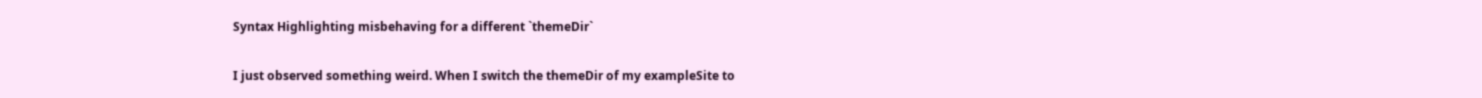Syntax Highlighting misbehaving for a different `themeDir`

I just observed something weird. When I switch the themeDir of my exampleSite to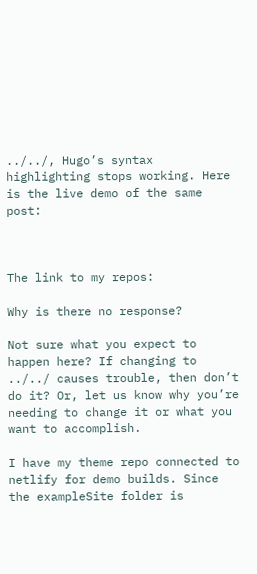../../, Hugo’s syntax highlighting stops working. Here is the live demo of the same post:



The link to my repos:

Why is there no response?

Not sure what you expect to happen here? If changing to ../../ causes trouble, then don’t do it? Or, let us know why you’re needing to change it or what you want to accomplish.

I have my theme repo connected to netlify for demo builds. Since the exampleSite folder is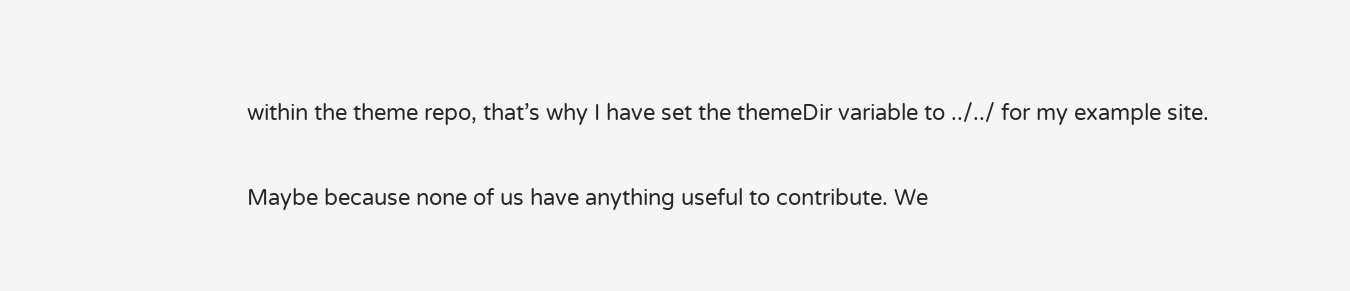within the theme repo, that’s why I have set the themeDir variable to ../../ for my example site.

Maybe because none of us have anything useful to contribute. We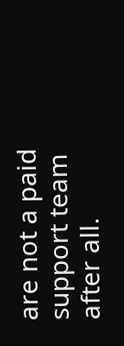are not a paid support team after all.